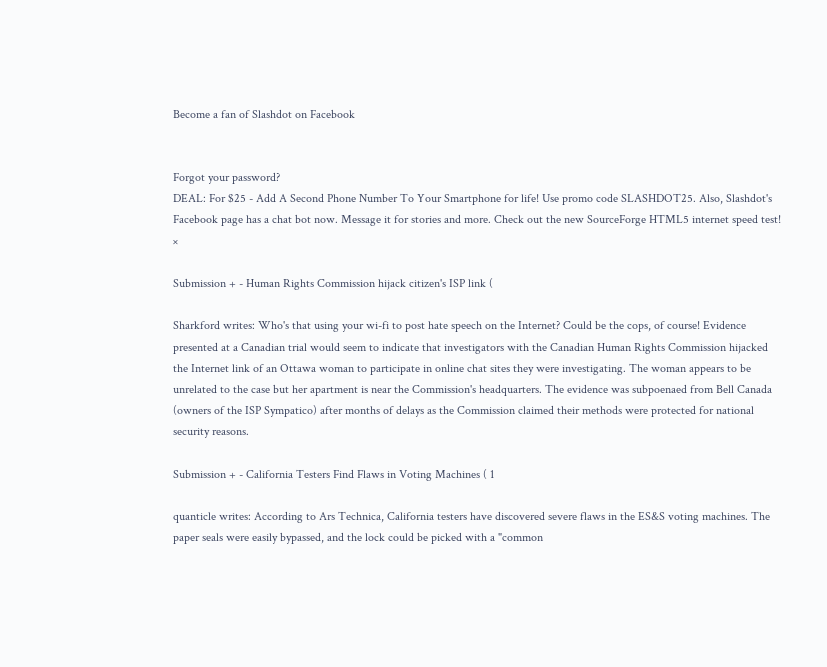Become a fan of Slashdot on Facebook


Forgot your password?
DEAL: For $25 - Add A Second Phone Number To Your Smartphone for life! Use promo code SLASHDOT25. Also, Slashdot's Facebook page has a chat bot now. Message it for stories and more. Check out the new SourceForge HTML5 internet speed test! ×

Submission + - Human Rights Commission hijack citizen's ISP link (

Sharkford writes: Who's that using your wi-fi to post hate speech on the Internet? Could be the cops, of course! Evidence presented at a Canadian trial would seem to indicate that investigators with the Canadian Human Rights Commission hijacked the Internet link of an Ottawa woman to participate in online chat sites they were investigating. The woman appears to be unrelated to the case but her apartment is near the Commission's headquarters. The evidence was subpoenaed from Bell Canada (owners of the ISP Sympatico) after months of delays as the Commission claimed their methods were protected for national security reasons.

Submission + - California Testers Find Flaws in Voting Machines ( 1

quanticle writes: According to Ars Technica, California testers have discovered severe flaws in the ES&S voting machines. The paper seals were easily bypassed, and the lock could be picked with a "common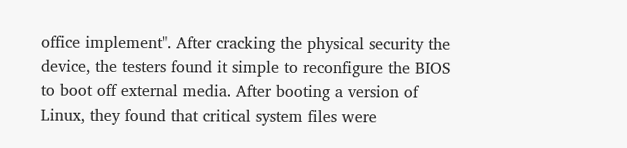office implement". After cracking the physical security the device, the testers found it simple to reconfigure the BIOS to boot off external media. After booting a version of Linux, they found that critical system files were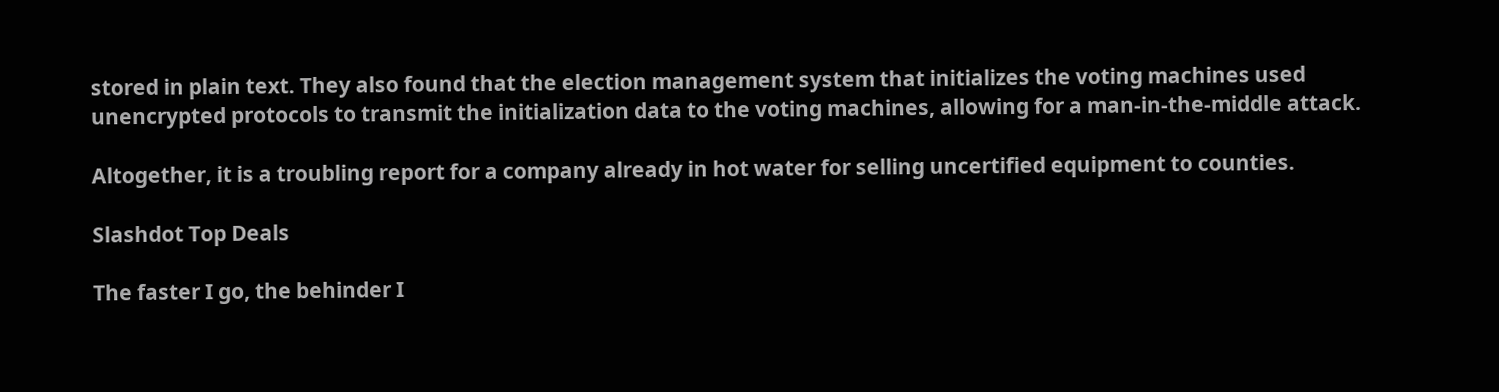stored in plain text. They also found that the election management system that initializes the voting machines used unencrypted protocols to transmit the initialization data to the voting machines, allowing for a man-in-the-middle attack.

Altogether, it is a troubling report for a company already in hot water for selling uncertified equipment to counties.

Slashdot Top Deals

The faster I go, the behinder I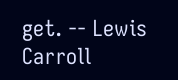get. -- Lewis Carroll